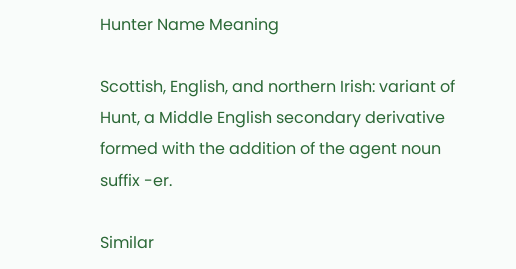Hunter Name Meaning

Scottish, English, and northern Irish: variant of Hunt, a Middle English secondary derivative formed with the addition of the agent noun suffix -er.

Similar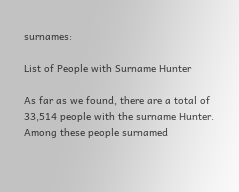surnames:

List of People with Surname Hunter

As far as we found, there are a total of 33,514 people with the surname Hunter. Among these people surnamed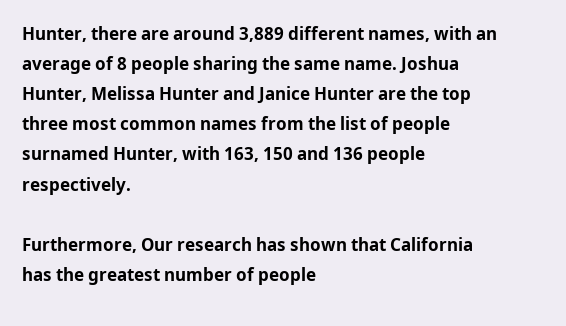Hunter, there are around 3,889 different names, with an average of 8 people sharing the same name. Joshua Hunter, Melissa Hunter and Janice Hunter are the top three most common names from the list of people surnamed Hunter, with 163, 150 and 136 people respectively.

Furthermore, Our research has shown that California has the greatest number of people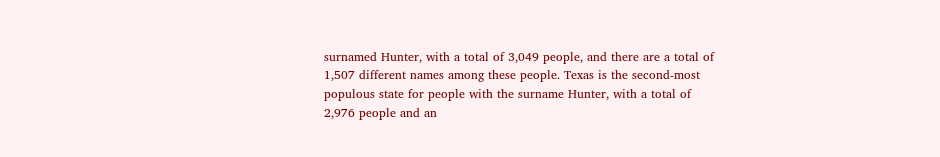surnamed Hunter, with a total of 3,049 people, and there are a total of 1,507 different names among these people. Texas is the second-most populous state for people with the surname Hunter, with a total of 2,976 people and an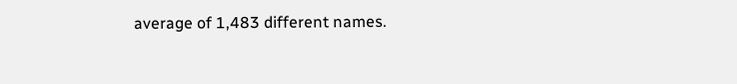average of 1,483 different names.